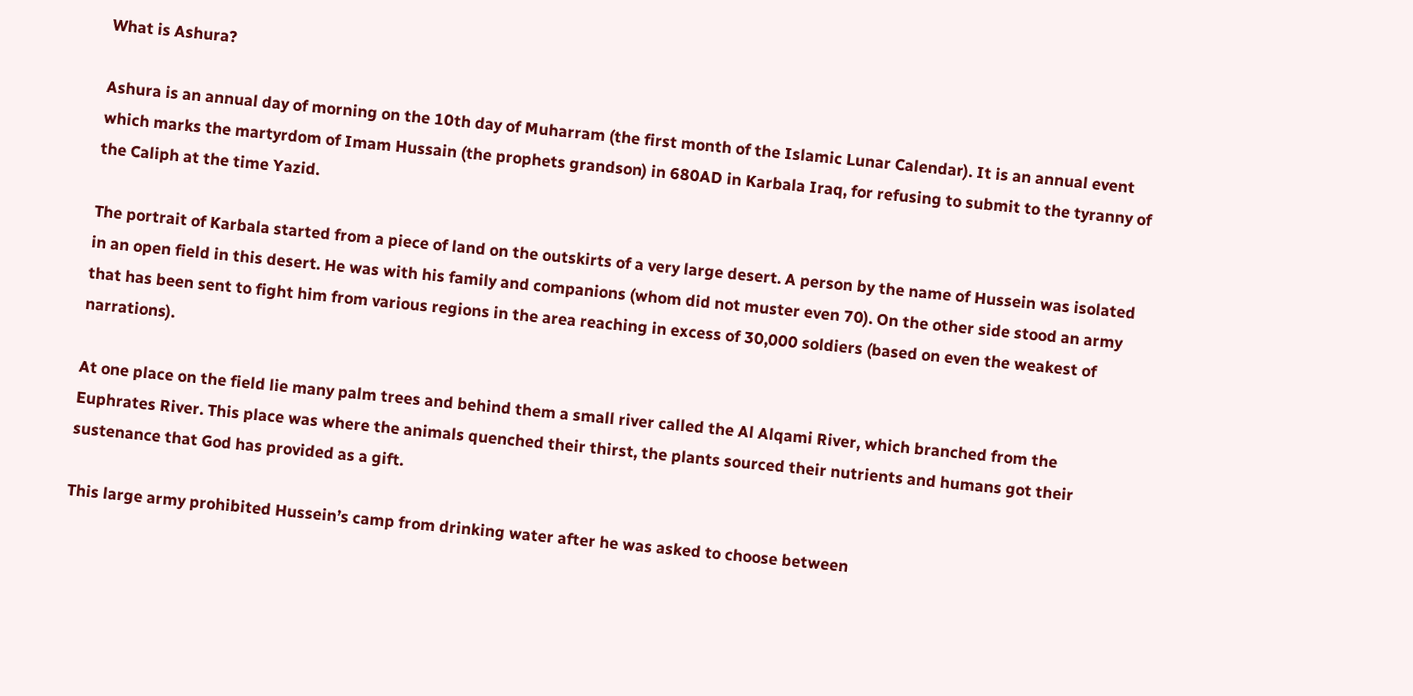What is Ashura?

Ashura is an annual day of morning on the 10th day of Muharram (the first month of the Islamic Lunar Calendar). It is an annual event which marks the martyrdom of Imam Hussain (the prophets grandson) in 680AD in Karbala Iraq, for refusing to submit to the tyranny of the Caliph at the time Yazid.

The portrait of Karbala started from a piece of land on the outskirts of a very large desert. A person by the name of Hussein was isolated in an open field in this desert. He was with his family and companions (whom did not muster even 70). On the other side stood an army that has been sent to fight him from various regions in the area reaching in excess of 30,000 soldiers (based on even the weakest of narrations).

At one place on the field lie many palm trees and behind them a small river called the Al Alqami River, which branched from the Euphrates River. This place was where the animals quenched their thirst, the plants sourced their nutrients and humans got their sustenance that God has provided as a gift.

This large army prohibited Hussein’s camp from drinking water after he was asked to choose between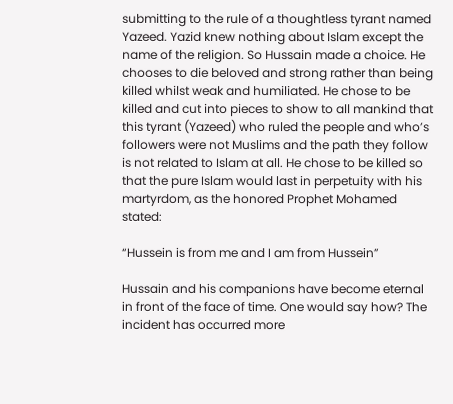submitting to the rule of a thoughtless tyrant named Yazeed. Yazid knew nothing about Islam except the name of the religion. So Hussain made a choice. He chooses to die beloved and strong rather than being killed whilst weak and humiliated. He chose to be killed and cut into pieces to show to all mankind that this tyrant (Yazeed) who ruled the people and who’s followers were not Muslims and the path they follow is not related to Islam at all. He chose to be killed so that the pure Islam would last in perpetuity with his martyrdom, as the honored Prophet Mohamed stated:

“Hussein is from me and I am from Hussein”

Hussain and his companions have become eternal in front of the face of time. One would say how? The incident has occurred more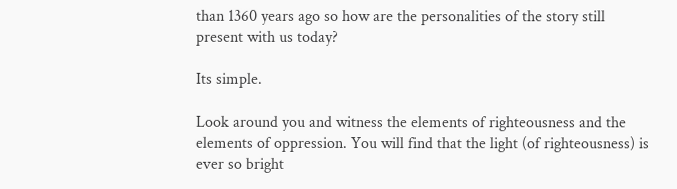than 1360 years ago so how are the personalities of the story still present with us today?

Its simple.

Look around you and witness the elements of righteousness and the elements of oppression. You will find that the light (of righteousness) is ever so bright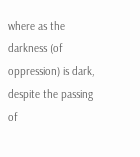where as the darkness (of oppression) is dark, despite the passing of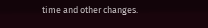time and other changes.